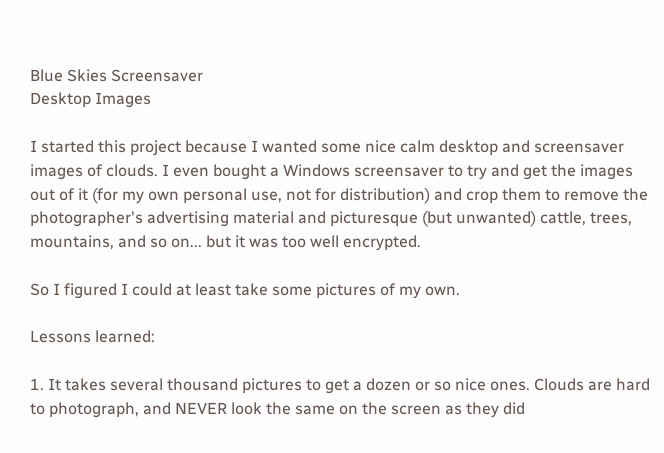Blue Skies Screensaver
Desktop Images

I started this project because I wanted some nice calm desktop and screensaver images of clouds. I even bought a Windows screensaver to try and get the images out of it (for my own personal use, not for distribution) and crop them to remove the photographer's advertising material and picturesque (but unwanted) cattle, trees, mountains, and so on... but it was too well encrypted.

So I figured I could at least take some pictures of my own.

Lessons learned:

1. It takes several thousand pictures to get a dozen or so nice ones. Clouds are hard to photograph, and NEVER look the same on the screen as they did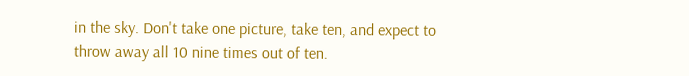in the sky. Don't take one picture, take ten, and expect to throw away all 10 nine times out of ten.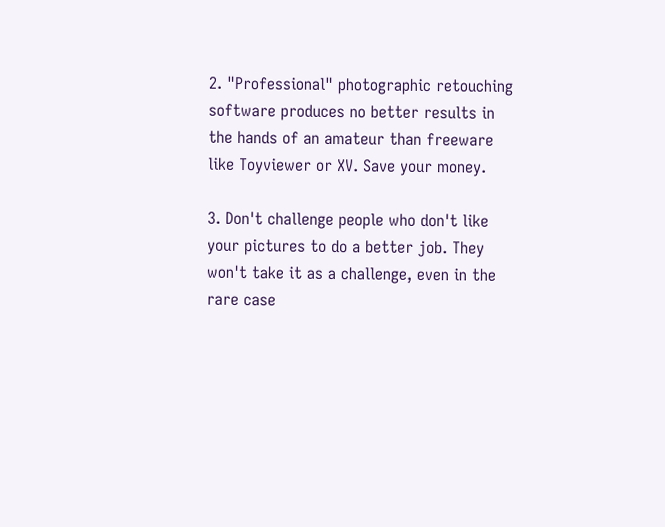2. "Professional" photographic retouching software produces no better results in the hands of an amateur than freeware like Toyviewer or XV. Save your money.

3. Don't challenge people who don't like your pictures to do a better job. They won't take it as a challenge, even in the rare case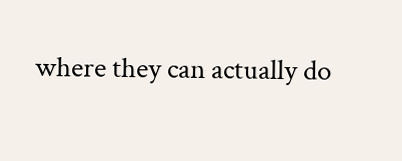where they can actually do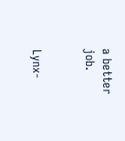a better job.


Lynx-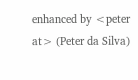enhanced by <peter at> (Peter da Silva)